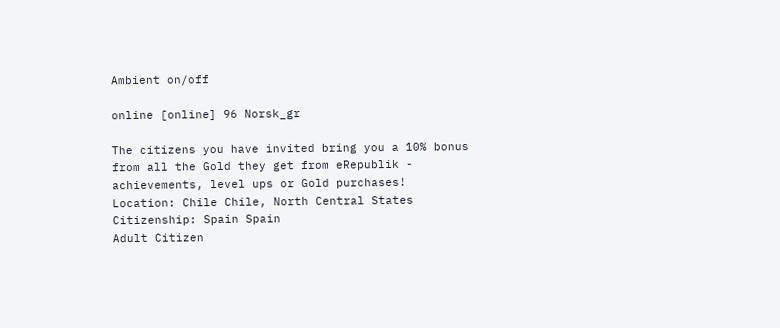Ambient on/off

online [online] 96 Norsk_gr

The citizens you have invited bring you a 10% bonus from all the Gold they get from eRepublik - achievements, level ups or Gold purchases!
Location: Chile Chile, North Central States Citizenship: Spain Spain
Adult Citizen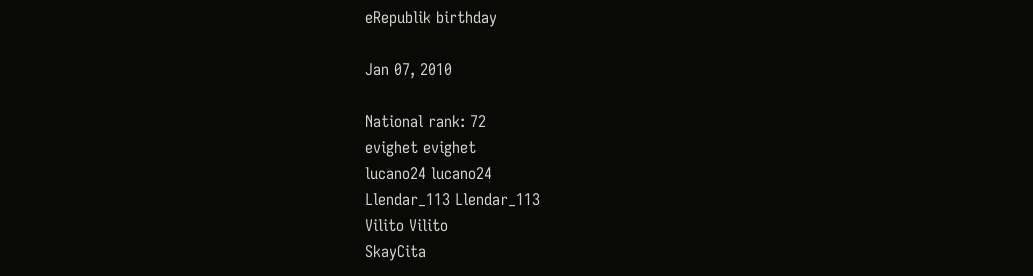eRepublik birthday

Jan 07, 2010

National rank: 72
evighet evighet
lucano24 lucano24
Llendar_113 Llendar_113
Vilito Vilito
SkayCita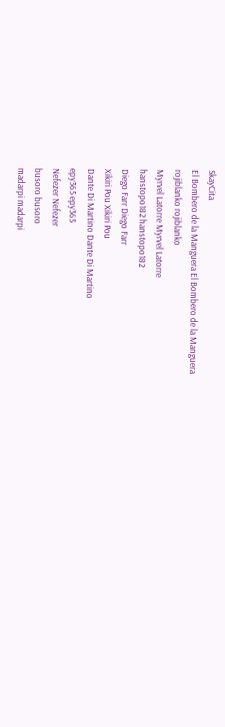SkayCita
El Bombero de la Manguera El Bombero de la Manguera
rojiblanko rojiblanko
Myrvel Latorre Myrvel Latorre
hanstopo182 hanstopo182
Diego Farr Diego Farr
Xikiri Pou Xikiri Pou
Dante Di Martino Dante Di Martino
epy365 epy365
Nefezer Nefezer
busoro busoro
madarpi madarpi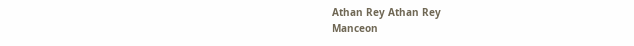Athan Rey Athan Rey
Manceon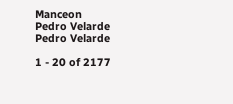Manceon
Pedro Velarde Pedro Velarde

1 - 20 of 2177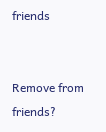friends


Remove from friends?